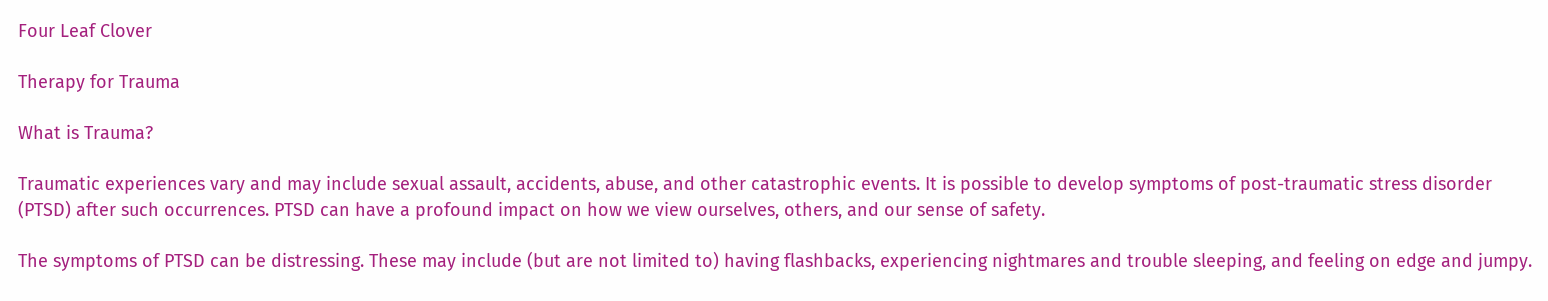Four Leaf Clover

Therapy for Trauma

What is Trauma?

Traumatic experiences vary and may include sexual assault, accidents, abuse, and other catastrophic events. It is possible to develop symptoms of post-traumatic stress disorder (PTSD) after such occurrences. PTSD can have a profound impact on how we view ourselves, others, and our sense of safety.

The symptoms of PTSD can be distressing. These may include (but are not limited to) having flashbacks, experiencing nightmares and trouble sleeping, and feeling on edge and jumpy.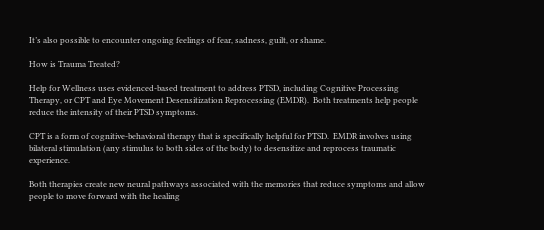It’s also possible to encounter ongoing feelings of fear, sadness, guilt, or shame.

How is Trauma Treated?

Help for Wellness uses evidenced-based treatment to address PTSD, including Cognitive Processing Therapy, or CPT and Eye Movement Desensitization Reprocessing (EMDR).  Both treatments help people reduce the intensity of their PTSD symptoms.

CPT is a form of cognitive-behavioral therapy that is specifically helpful for PTSD.  EMDR involves using bilateral stimulation (any stimulus to both sides of the body) to desensitize and reprocess traumatic experience.

Both therapies create new neural pathways associated with the memories that reduce symptoms and allow people to move forward with the healing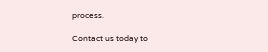process.

Contact us today to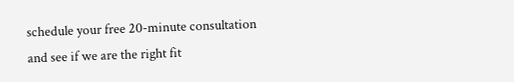schedule your free 20-minute consultation
and see if we are the right fit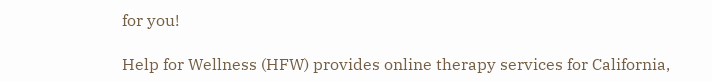for you!

Help for Wellness (HFW) provides online therapy services for California,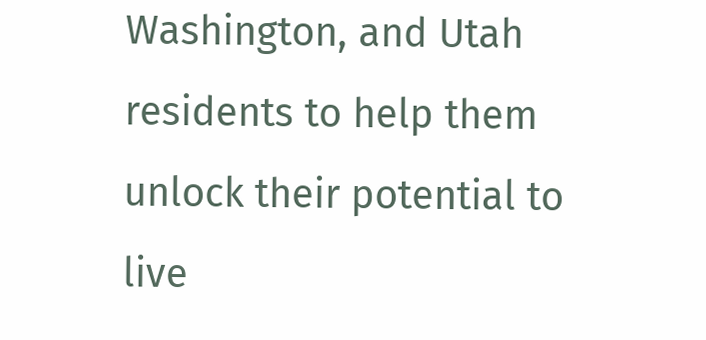Washington, and Utah residents to help them unlock their potential to live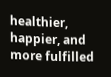healthier, happier, and more fulfilled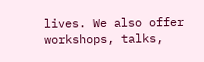lives. We also offer workshops, talks,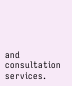and consultation services.